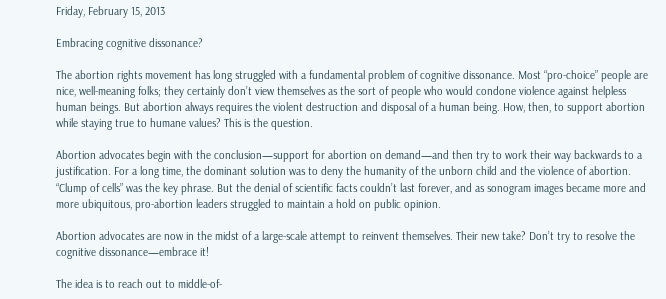Friday, February 15, 2013

Embracing cognitive dissonance?

The abortion rights movement has long struggled with a fundamental problem of cognitive dissonance. Most “pro-choice” people are nice, well-meaning folks; they certainly don’t view themselves as the sort of people who would condone violence against helpless human beings. But abortion always requires the violent destruction and disposal of a human being. How, then, to support abortion while staying true to humane values? This is the question.

Abortion advocates begin with the conclusion—support for abortion on demand—and then try to work their way backwards to a justification. For a long time, the dominant solution was to deny the humanity of the unborn child and the violence of abortion. “Clump of cells” was the key phrase. But the denial of scientific facts couldn’t last forever, and as sonogram images became more and more ubiquitous, pro-abortion leaders struggled to maintain a hold on public opinion.

Abortion advocates are now in the midst of a large-scale attempt to reinvent themselves. Their new take? Don’t try to resolve the cognitive dissonance—embrace it!

The idea is to reach out to middle-of-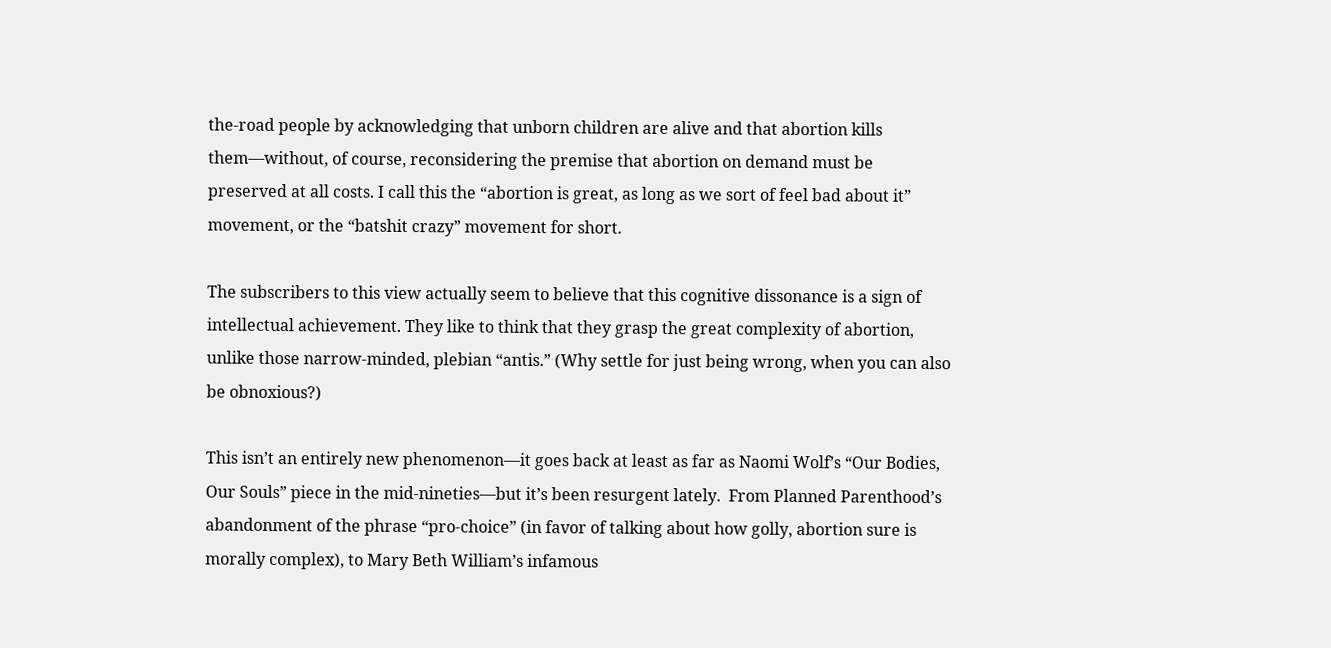the-road people by acknowledging that unborn children are alive and that abortion kills them—without, of course, reconsidering the premise that abortion on demand must be preserved at all costs. I call this the “abortion is great, as long as we sort of feel bad about it” movement, or the “batshit crazy” movement for short.

The subscribers to this view actually seem to believe that this cognitive dissonance is a sign of intellectual achievement. They like to think that they grasp the great complexity of abortion, unlike those narrow-minded, plebian “antis.” (Why settle for just being wrong, when you can also be obnoxious?)

This isn’t an entirely new phenomenon—it goes back at least as far as Naomi Wolf’s “Our Bodies, Our Souls” piece in the mid-nineties—but it’s been resurgent lately.  From Planned Parenthood’s abandonment of the phrase “pro-choice” (in favor of talking about how golly, abortion sure is morally complex), to Mary Beth William’s infamous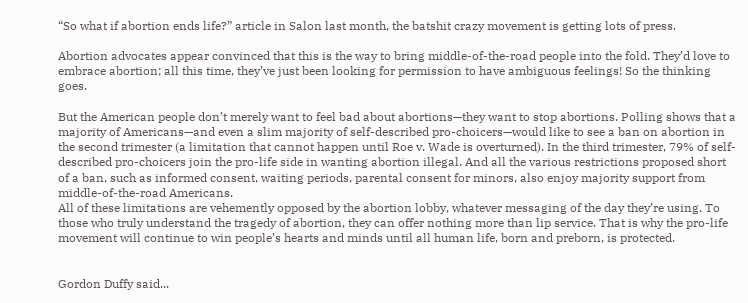“So what if abortion ends life?” article in Salon last month, the batshit crazy movement is getting lots of press.

Abortion advocates appear convinced that this is the way to bring middle-of-the-road people into the fold. They’d love to embrace abortion; all this time, they’ve just been looking for permission to have ambiguous feelings! So the thinking goes.

But the American people don’t merely want to feel bad about abortions—they want to stop abortions. Polling shows that a majority of Americans—and even a slim majority of self-described pro-choicers—would like to see a ban on abortion in the second trimester (a limitation that cannot happen until Roe v. Wade is overturned). In the third trimester, 79% of self-described pro-choicers join the pro-life side in wanting abortion illegal. And all the various restrictions proposed short of a ban, such as informed consent, waiting periods, parental consent for minors, also enjoy majority support from middle-of-the-road Americans.
All of these limitations are vehemently opposed by the abortion lobby, whatever messaging of the day they’re using. To those who truly understand the tragedy of abortion, they can offer nothing more than lip service. That is why the pro-life movement will continue to win people’s hearts and minds until all human life, born and preborn, is protected.


Gordon Duffy said...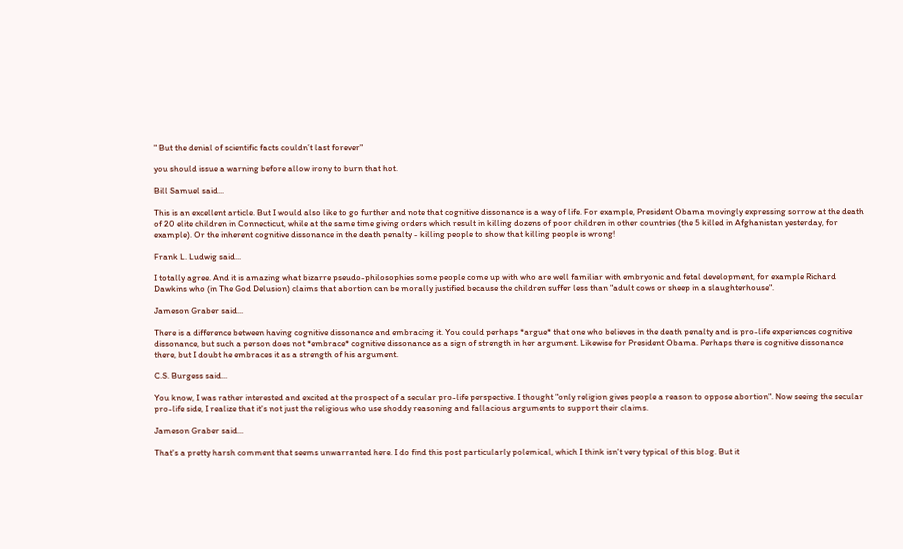" But the denial of scientific facts couldn’t last forever"

you should issue a warning before allow irony to burn that hot.

Bill Samuel said...

This is an excellent article. But I would also like to go further and note that cognitive dissonance is a way of life. For example, President Obama movingly expressing sorrow at the death of 20 elite children in Connecticut, while at the same time giving orders which result in killing dozens of poor children in other countries (the 5 killed in Afghanistan yesterday, for example). Or the inherent cognitive dissonance in the death penalty - killing people to show that killing people is wrong!

Frank L. Ludwig said...

I totally agree. And it is amazing what bizarre pseudo-philosophies some people come up with who are well familiar with embryonic and fetal development, for example Richard Dawkins who (in The God Delusion) claims that abortion can be morally justified because the children suffer less than "adult cows or sheep in a slaughterhouse".

Jameson Graber said...

There is a difference between having cognitive dissonance and embracing it. You could perhaps *argue* that one who believes in the death penalty and is pro-life experiences cognitive dissonance, but such a person does not *embrace* cognitive dissonance as a sign of strength in her argument. Likewise for President Obama. Perhaps there is cognitive dissonance there, but I doubt he embraces it as a strength of his argument.

C.S. Burgess said...

You know, I was rather interested and excited at the prospect of a secular pro-life perspective. I thought "only religion gives people a reason to oppose abortion". Now seeing the secular pro-life side, I realize that it's not just the religious who use shoddy reasoning and fallacious arguments to support their claims.

Jameson Graber said...

That's a pretty harsh comment that seems unwarranted here. I do find this post particularly polemical, which I think isn't very typical of this blog. But it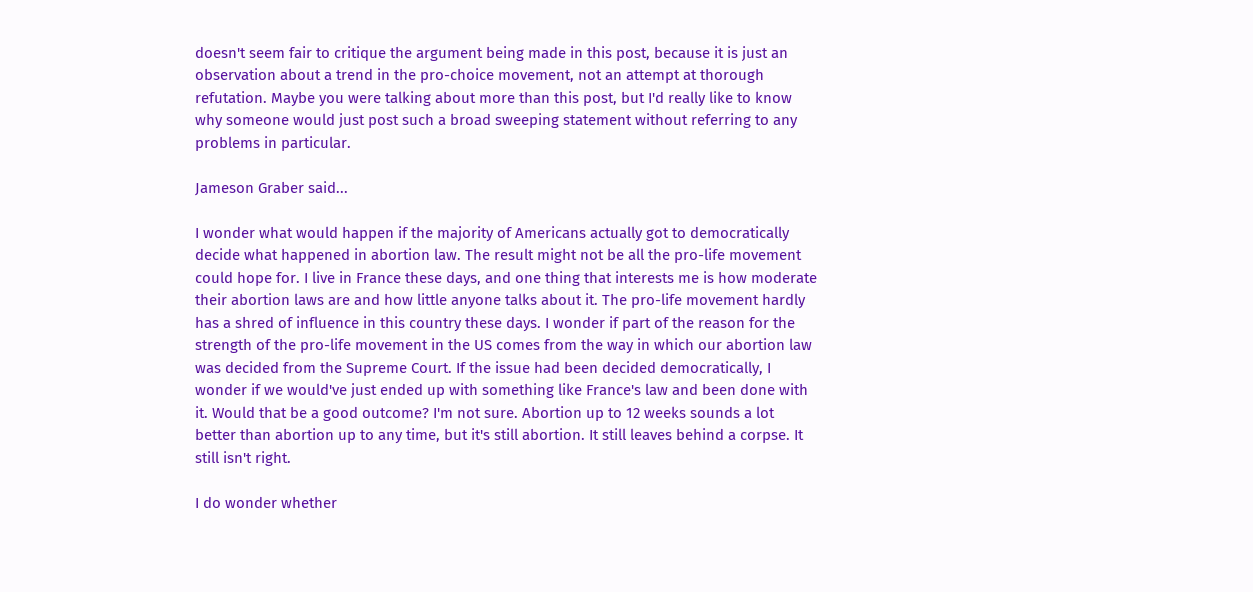doesn't seem fair to critique the argument being made in this post, because it is just an observation about a trend in the pro-choice movement, not an attempt at thorough refutation. Maybe you were talking about more than this post, but I'd really like to know why someone would just post such a broad sweeping statement without referring to any problems in particular.

Jameson Graber said...

I wonder what would happen if the majority of Americans actually got to democratically decide what happened in abortion law. The result might not be all the pro-life movement could hope for. I live in France these days, and one thing that interests me is how moderate their abortion laws are and how little anyone talks about it. The pro-life movement hardly has a shred of influence in this country these days. I wonder if part of the reason for the strength of the pro-life movement in the US comes from the way in which our abortion law was decided from the Supreme Court. If the issue had been decided democratically, I wonder if we would've just ended up with something like France's law and been done with it. Would that be a good outcome? I'm not sure. Abortion up to 12 weeks sounds a lot better than abortion up to any time, but it's still abortion. It still leaves behind a corpse. It still isn't right.

I do wonder whether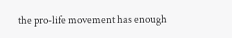the pro-life movement has enough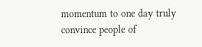momentum to one day truly convince people of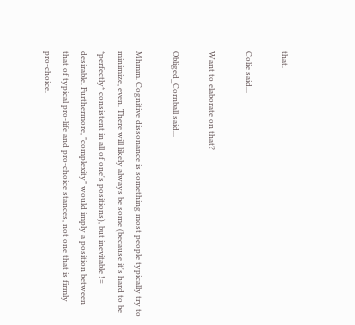that.

Colie said...

Want to elaborate on that?

Obliged_Cornball said...

Mhmm. Cognitive dissonance is something most people typically try to minimize, even. There will likely always be some (because it's hard to be *perfectly* consistent in all of one's positions), but inevitable != desirable. Furthermore, "complexity" would imply a position between that of typical pro-life and pro-choice stances, not one that is firmly pro-choice.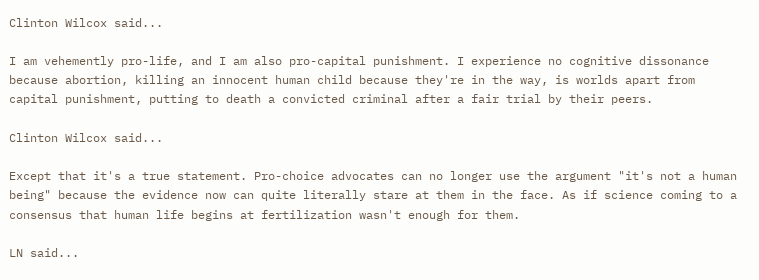Clinton Wilcox said...

I am vehemently pro-life, and I am also pro-capital punishment. I experience no cognitive dissonance because abortion, killing an innocent human child because they're in the way, is worlds apart from capital punishment, putting to death a convicted criminal after a fair trial by their peers.

Clinton Wilcox said...

Except that it's a true statement. Pro-choice advocates can no longer use the argument "it's not a human being" because the evidence now can quite literally stare at them in the face. As if science coming to a consensus that human life begins at fertilization wasn't enough for them.

LN said...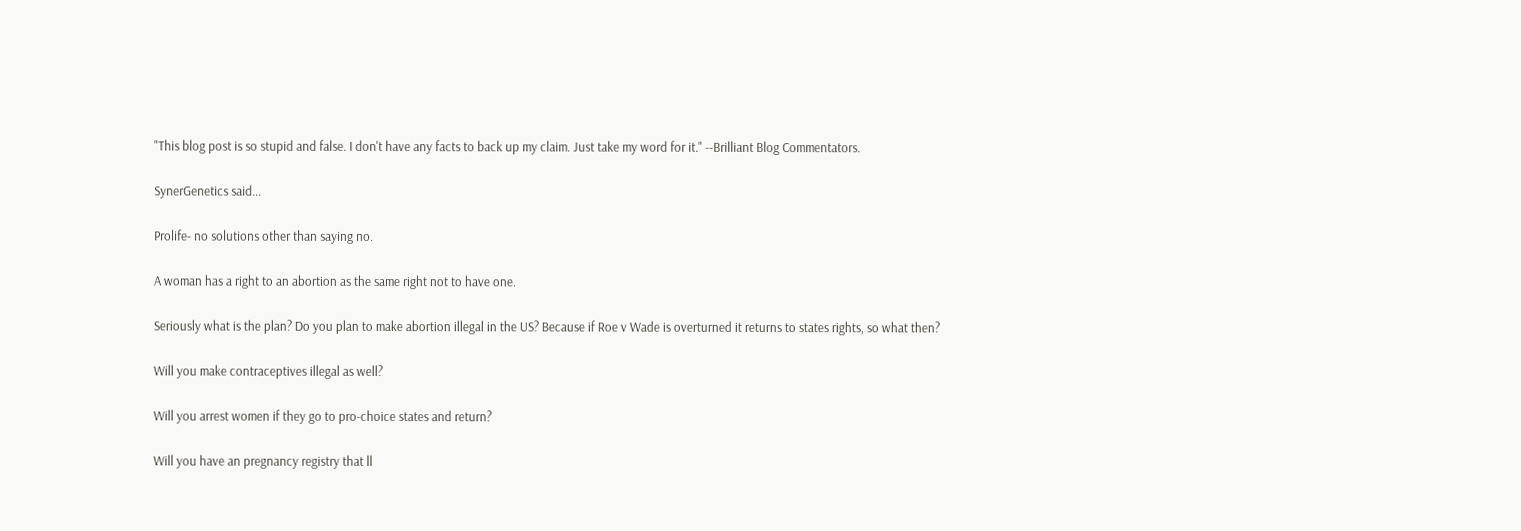"This blog post is so stupid and false. I don't have any facts to back up my claim. Just take my word for it." --Brilliant Blog Commentators.

SynerGenetics said...

Prolife- no solutions other than saying no.

A woman has a right to an abortion as the same right not to have one.

Seriously what is the plan? Do you plan to make abortion illegal in the US? Because if Roe v Wade is overturned it returns to states rights, so what then?

Will you make contraceptives illegal as well?

Will you arrest women if they go to pro-choice states and return?

Will you have an pregnancy registry that ll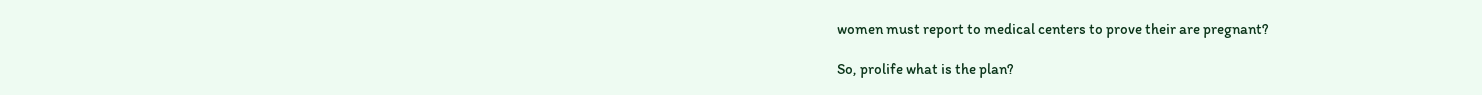women must report to medical centers to prove their are pregnant?

So, prolife what is the plan?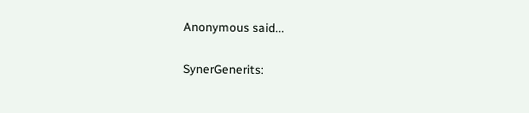Anonymous said...

SynerGenerits: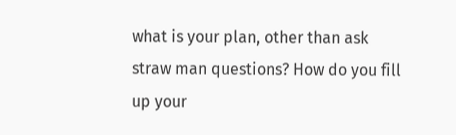what is your plan, other than ask straw man questions? How do you fill up your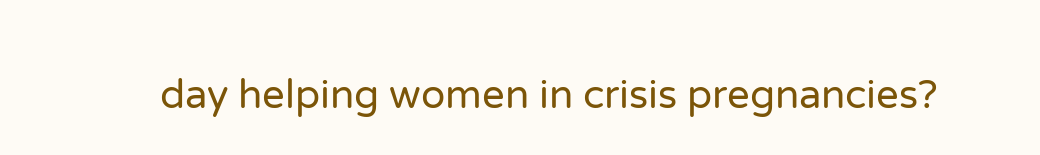day helping women in crisis pregnancies?